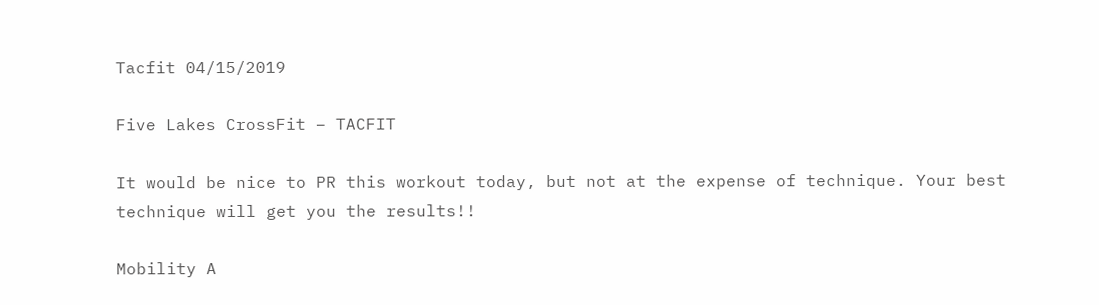Tacfit 04/15/2019

Five Lakes CrossFit – TACFIT

It would be nice to PR this workout today, but not at the expense of technique. Your best technique will get you the results!!

Mobility A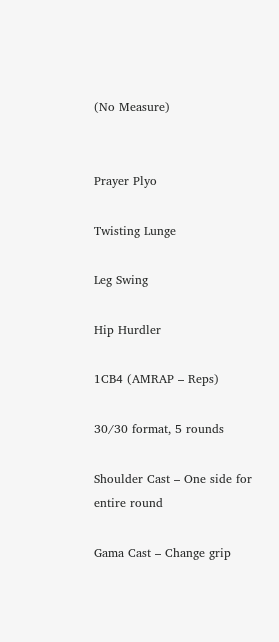(No Measure)


Prayer Plyo

Twisting Lunge

Leg Swing

Hip Hurdler

1CB4 (AMRAP – Reps)

30/30 format, 5 rounds

Shoulder Cast – One side for entire round

Gama Cast – Change grip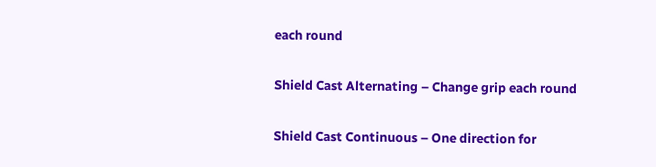each round

Shield Cast Alternating – Change grip each round

Shield Cast Continuous – One direction for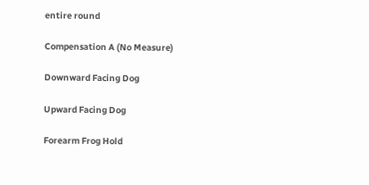entire round

Compensation A (No Measure)

Downward Facing Dog

Upward Facing Dog

Forearm Frog Hold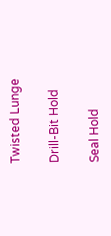Twisted Lunge

Drill-Bit Hold

Seal Hold